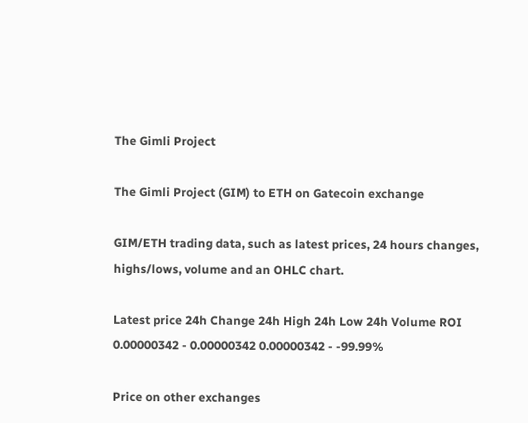The Gimli Project

The Gimli Project (GIM) to ETH on Gatecoin exchange

GIM/ETH trading data, such as latest prices, 24 hours changes, highs/lows, volume and an OHLC chart.

Latest price 24h Change 24h High 24h Low 24h Volume ROI
0.00000342 - 0.00000342 0.00000342 - -99.99%

Price on other exchanges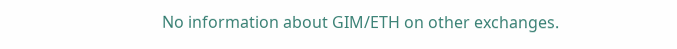No information about GIM/ETH on other exchanges.